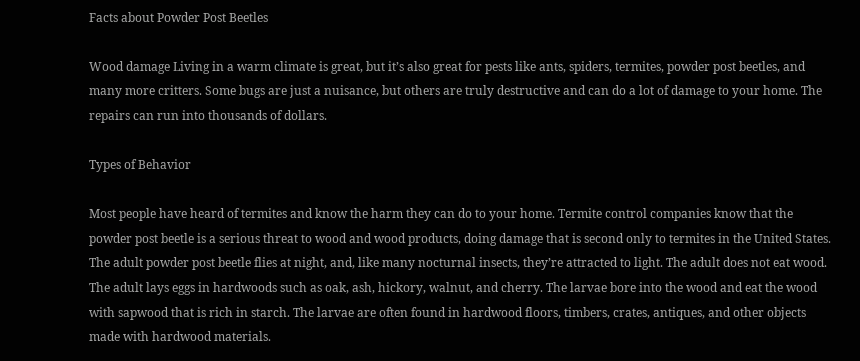Facts about Powder Post Beetles

Wood damage Living in a warm climate is great, but it’s also great for pests like ants, spiders, termites, powder post beetles, and many more critters. Some bugs are just a nuisance, but others are truly destructive and can do a lot of damage to your home. The repairs can run into thousands of dollars.

Types of Behavior

Most people have heard of termites and know the harm they can do to your home. Termite control companies know that the powder post beetle is a serious threat to wood and wood products, doing damage that is second only to termites in the United States. The adult powder post beetle flies at night, and, like many nocturnal insects, they’re attracted to light. The adult does not eat wood. The adult lays eggs in hardwoods such as oak, ash, hickory, walnut, and cherry. The larvae bore into the wood and eat the wood with sapwood that is rich in starch. The larvae are often found in hardwood floors, timbers, crates, antiques, and other objects made with hardwood materials.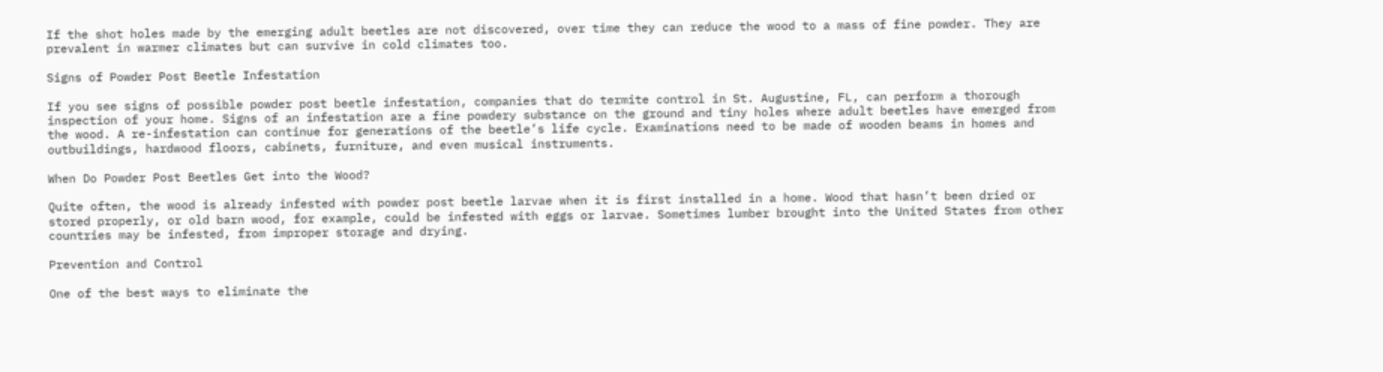If the shot holes made by the emerging adult beetles are not discovered, over time they can reduce the wood to a mass of fine powder. They are prevalent in warmer climates but can survive in cold climates too.

Signs of Powder Post Beetle Infestation

If you see signs of possible powder post beetle infestation, companies that do termite control in St. Augustine, FL, can perform a thorough inspection of your home. Signs of an infestation are a fine powdery substance on the ground and tiny holes where adult beetles have emerged from the wood. A re-infestation can continue for generations of the beetle’s life cycle. Examinations need to be made of wooden beams in homes and outbuildings, hardwood floors, cabinets, furniture, and even musical instruments.

When Do Powder Post Beetles Get into the Wood?

Quite often, the wood is already infested with powder post beetle larvae when it is first installed in a home. Wood that hasn’t been dried or stored properly, or old barn wood, for example, could be infested with eggs or larvae. Sometimes lumber brought into the United States from other countries may be infested, from improper storage and drying.

Prevention and Control

One of the best ways to eliminate the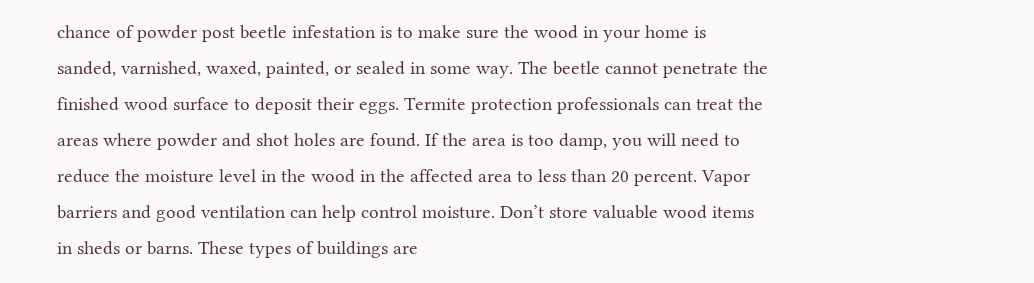chance of powder post beetle infestation is to make sure the wood in your home is sanded, varnished, waxed, painted, or sealed in some way. The beetle cannot penetrate the finished wood surface to deposit their eggs. Termite protection professionals can treat the areas where powder and shot holes are found. If the area is too damp, you will need to reduce the moisture level in the wood in the affected area to less than 20 percent. Vapor barriers and good ventilation can help control moisture. Don’t store valuable wood items in sheds or barns. These types of buildings are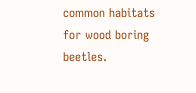common habitats for wood boring beetles.